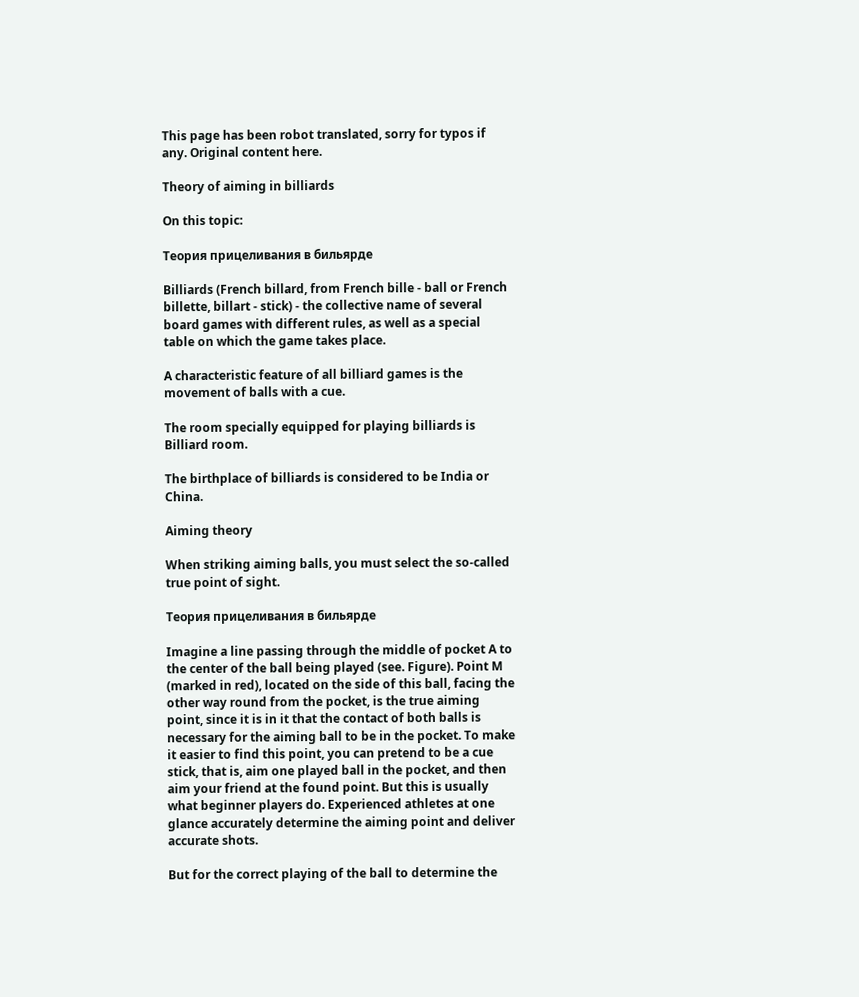This page has been robot translated, sorry for typos if any. Original content here.

Theory of aiming in billiards

On this topic:

Теория прицеливания в бильярде

Billiards (French billard, from French bille - ball or French billette, billart - stick) - the collective name of several board games with different rules, as well as a special table on which the game takes place.

A characteristic feature of all billiard games is the movement of balls with a cue.

The room specially equipped for playing billiards is Billiard room.

The birthplace of billiards is considered to be India or China.

Aiming theory

When striking aiming balls, you must select the so-called true point of sight.

Теория прицеливания в бильярде

Imagine a line passing through the middle of pocket A to the center of the ball being played (see. Figure). Point M (marked in red), located on the side of this ball, facing the other way round from the pocket, is the true aiming point, since it is in it that the contact of both balls is necessary for the aiming ball to be in the pocket. To make it easier to find this point, you can pretend to be a cue stick, that is, aim one played ball in the pocket, and then aim your friend at the found point. But this is usually what beginner players do. Experienced athletes at one glance accurately determine the aiming point and deliver accurate shots.

But for the correct playing of the ball to determine the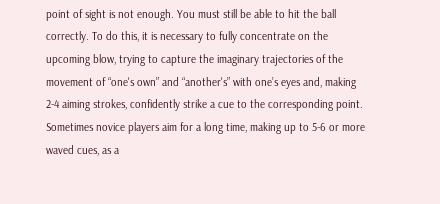point of sight is not enough. You must still be able to hit the ball correctly. To do this, it is necessary to fully concentrate on the upcoming blow, trying to capture the imaginary trajectories of the movement of “one's own” and “another's” with one’s eyes and, making 2-4 aiming strokes, confidently strike a cue to the corresponding point. Sometimes novice players aim for a long time, making up to 5-6 or more waved cues, as a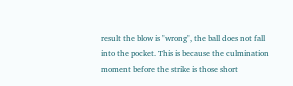result the blow is "wrong", the ball does not fall into the pocket. This is because the culmination moment before the strike is those short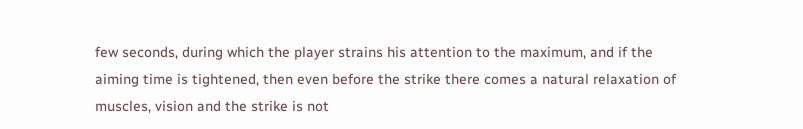few seconds, during which the player strains his attention to the maximum, and if the aiming time is tightened, then even before the strike there comes a natural relaxation of muscles, vision and the strike is not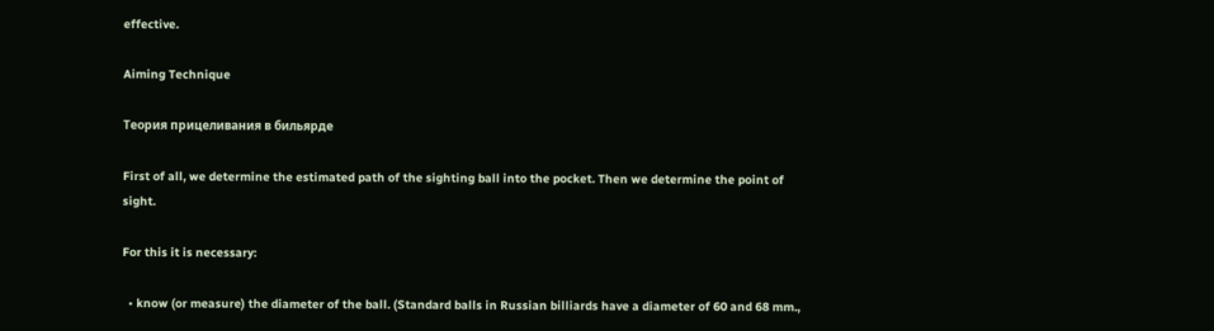effective.

Aiming Technique

Теория прицеливания в бильярде

First of all, we determine the estimated path of the sighting ball into the pocket. Then we determine the point of sight.

For this it is necessary:

  • know (or measure) the diameter of the ball. (Standard balls in Russian billiards have a diameter of 60 and 68 mm.,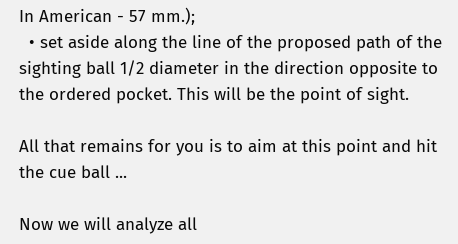In American - 57 mm.);
  • set aside along the line of the proposed path of the sighting ball 1/2 diameter in the direction opposite to the ordered pocket. This will be the point of sight.

All that remains for you is to aim at this point and hit the cue ball ...

Now we will analyze all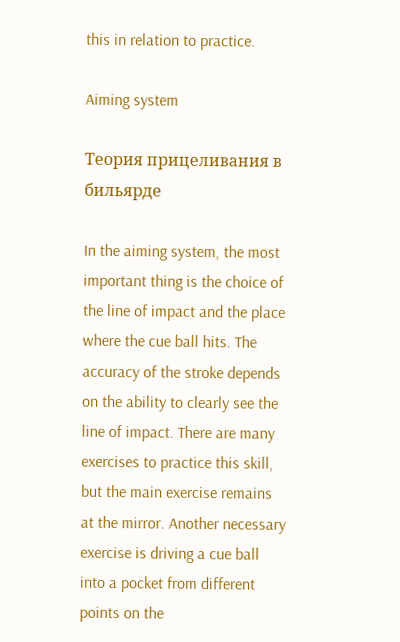this in relation to practice.

Aiming system

Теория прицеливания в бильярде

In the aiming system, the most important thing is the choice of the line of impact and the place where the cue ball hits. The accuracy of the stroke depends on the ability to clearly see the line of impact. There are many exercises to practice this skill, but the main exercise remains at the mirror. Another necessary exercise is driving a cue ball into a pocket from different points on the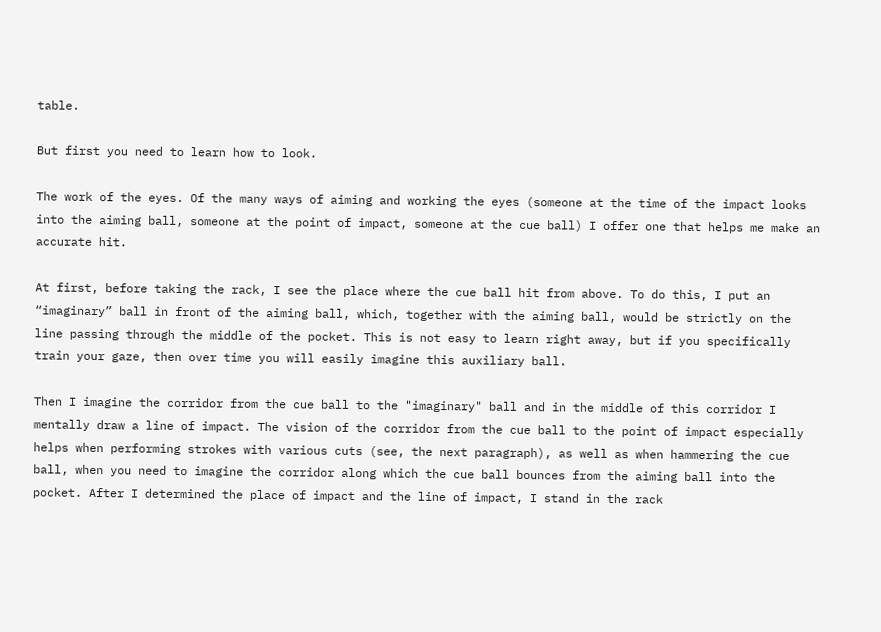table.

But first you need to learn how to look.

The work of the eyes. Of the many ways of aiming and working the eyes (someone at the time of the impact looks into the aiming ball, someone at the point of impact, someone at the cue ball) I offer one that helps me make an accurate hit.

At first, before taking the rack, I see the place where the cue ball hit from above. To do this, I put an “imaginary” ball in front of the aiming ball, which, together with the aiming ball, would be strictly on the line passing through the middle of the pocket. This is not easy to learn right away, but if you specifically train your gaze, then over time you will easily imagine this auxiliary ball.

Then I imagine the corridor from the cue ball to the "imaginary" ball and in the middle of this corridor I mentally draw a line of impact. The vision of the corridor from the cue ball to the point of impact especially helps when performing strokes with various cuts (see, the next paragraph), as well as when hammering the cue ball, when you need to imagine the corridor along which the cue ball bounces from the aiming ball into the pocket. After I determined the place of impact and the line of impact, I stand in the rack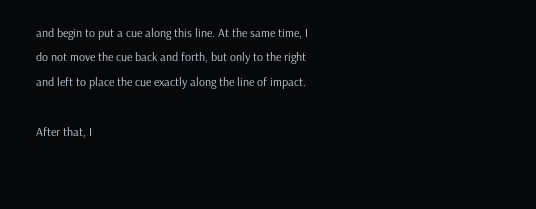and begin to put a cue along this line. At the same time, I do not move the cue back and forth, but only to the right and left to place the cue exactly along the line of impact.

After that, I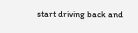start driving back and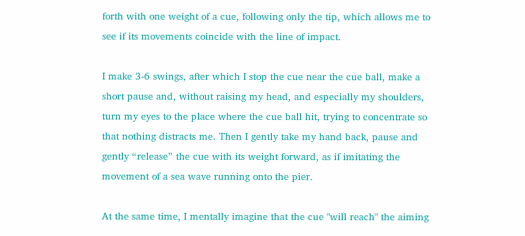forth with one weight of a cue, following only the tip, which allows me to see if its movements coincide with the line of impact.

I make 3-6 swings, after which I stop the cue near the cue ball, make a short pause and, without raising my head, and especially my shoulders, turn my eyes to the place where the cue ball hit, trying to concentrate so that nothing distracts me. Then I gently take my hand back, pause and gently “release” the cue with its weight forward, as if imitating the movement of a sea wave running onto the pier.

At the same time, I mentally imagine that the cue "will reach" the aiming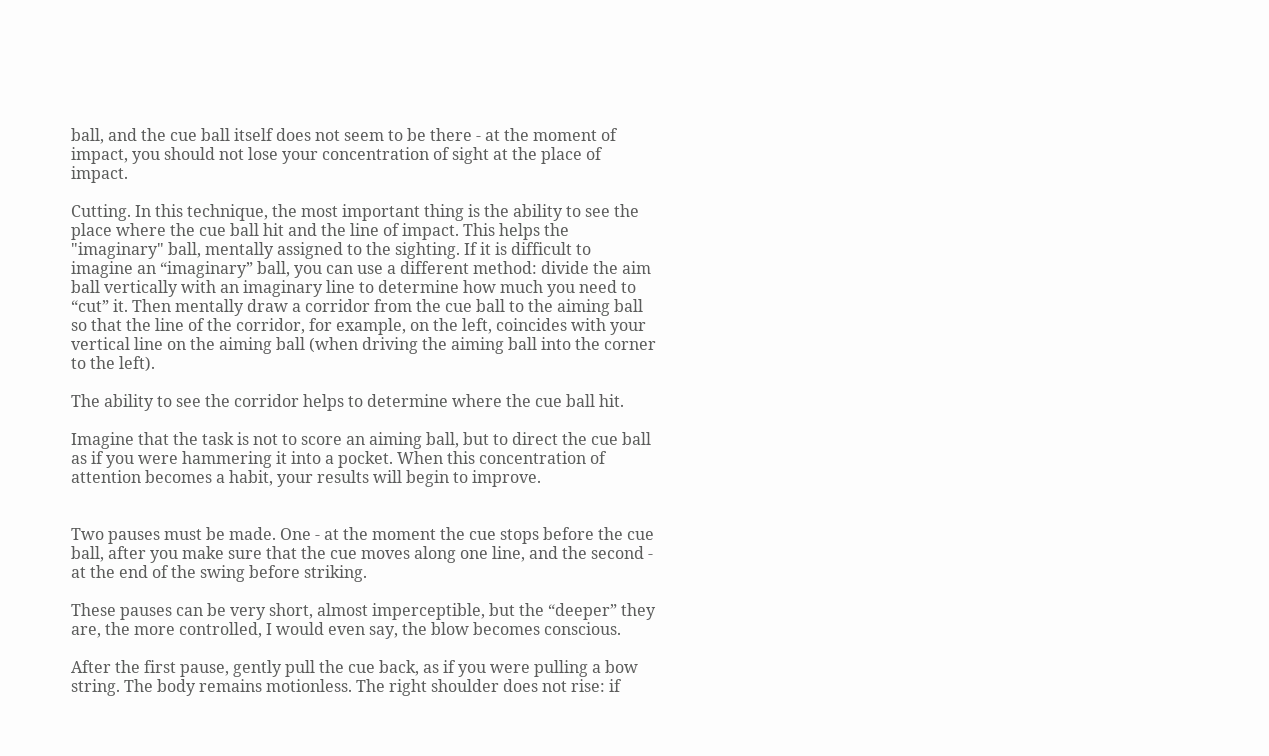ball, and the cue ball itself does not seem to be there - at the moment of impact, you should not lose your concentration of sight at the place of impact.

Cutting. In this technique, the most important thing is the ability to see the place where the cue ball hit and the line of impact. This helps the "imaginary" ball, mentally assigned to the sighting. If it is difficult to imagine an “imaginary” ball, you can use a different method: divide the aim ball vertically with an imaginary line to determine how much you need to “cut” it. Then mentally draw a corridor from the cue ball to the aiming ball so that the line of the corridor, for example, on the left, coincides with your vertical line on the aiming ball (when driving the aiming ball into the corner to the left).

The ability to see the corridor helps to determine where the cue ball hit.

Imagine that the task is not to score an aiming ball, but to direct the cue ball as if you were hammering it into a pocket. When this concentration of attention becomes a habit, your results will begin to improve.


Two pauses must be made. One - at the moment the cue stops before the cue ball, after you make sure that the cue moves along one line, and the second - at the end of the swing before striking.

These pauses can be very short, almost imperceptible, but the “deeper” they are, the more controlled, I would even say, the blow becomes conscious.

After the first pause, gently pull the cue back, as if you were pulling a bow string. The body remains motionless. The right shoulder does not rise: if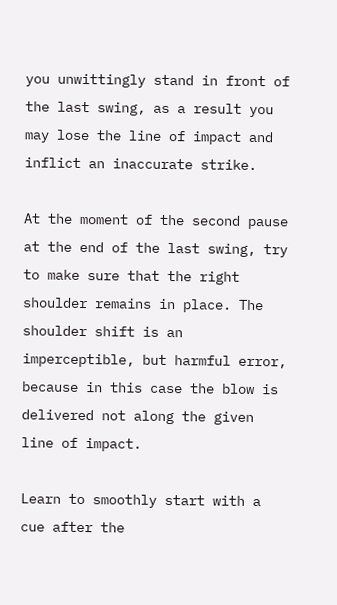you unwittingly stand in front of the last swing, as a result you may lose the line of impact and inflict an inaccurate strike.

At the moment of the second pause at the end of the last swing, try to make sure that the right shoulder remains in place. The shoulder shift is an imperceptible, but harmful error, because in this case the blow is delivered not along the given line of impact.

Learn to smoothly start with a cue after the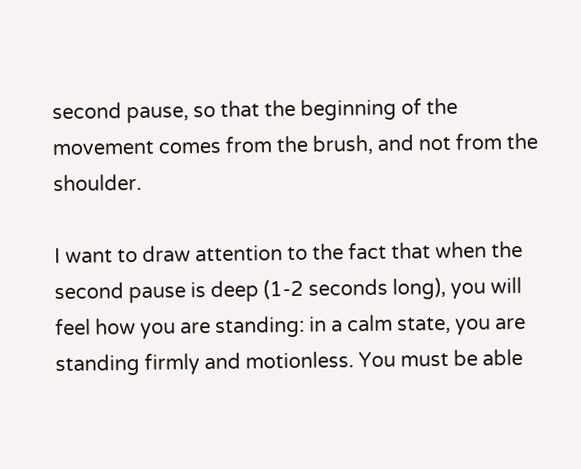second pause, so that the beginning of the movement comes from the brush, and not from the shoulder.

I want to draw attention to the fact that when the second pause is deep (1-2 seconds long), you will feel how you are standing: in a calm state, you are standing firmly and motionless. You must be able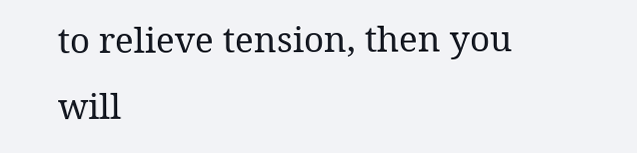to relieve tension, then you will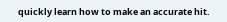quickly learn how to make an accurate hit.